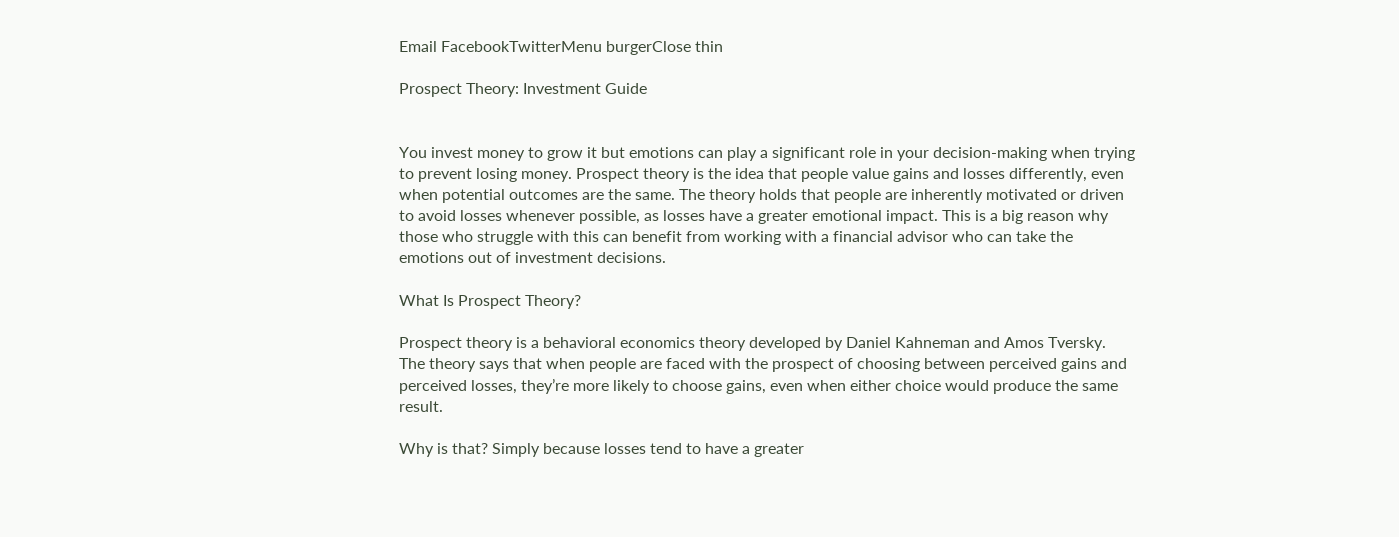Email FacebookTwitterMenu burgerClose thin

Prospect Theory: Investment Guide


You invest money to grow it but emotions can play a significant role in your decision-making when trying to prevent losing money. Prospect theory is the idea that people value gains and losses differently, even when potential outcomes are the same. The theory holds that people are inherently motivated or driven to avoid losses whenever possible, as losses have a greater emotional impact. This is a big reason why those who struggle with this can benefit from working with a financial advisor who can take the emotions out of investment decisions.

What Is Prospect Theory?

Prospect theory is a behavioral economics theory developed by Daniel Kahneman and Amos Tversky. The theory says that when people are faced with the prospect of choosing between perceived gains and perceived losses, they’re more likely to choose gains, even when either choice would produce the same result.

Why is that? Simply because losses tend to have a greater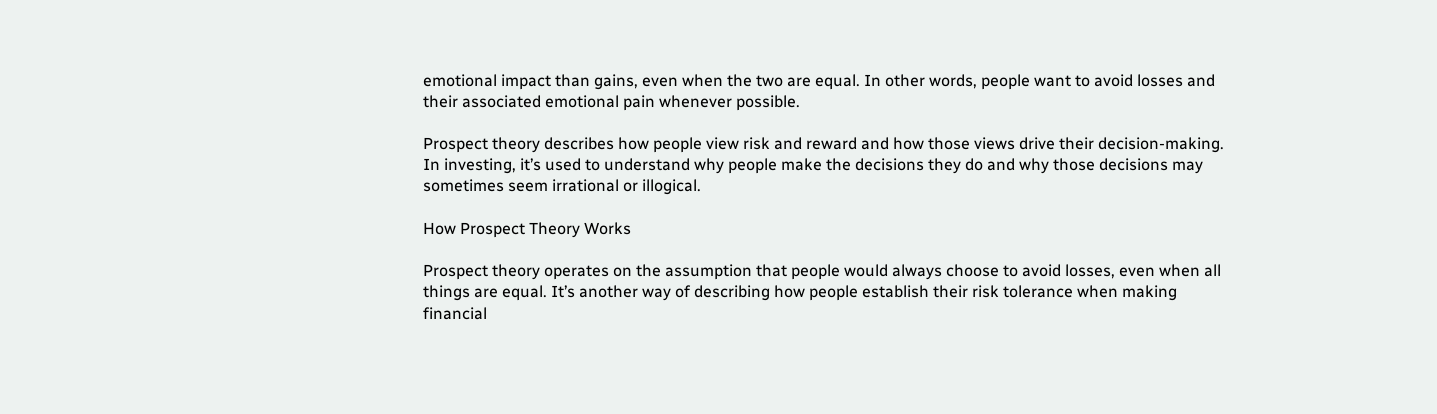emotional impact than gains, even when the two are equal. In other words, people want to avoid losses and their associated emotional pain whenever possible.

Prospect theory describes how people view risk and reward and how those views drive their decision-making. In investing, it’s used to understand why people make the decisions they do and why those decisions may sometimes seem irrational or illogical.

How Prospect Theory Works

Prospect theory operates on the assumption that people would always choose to avoid losses, even when all things are equal. It’s another way of describing how people establish their risk tolerance when making financial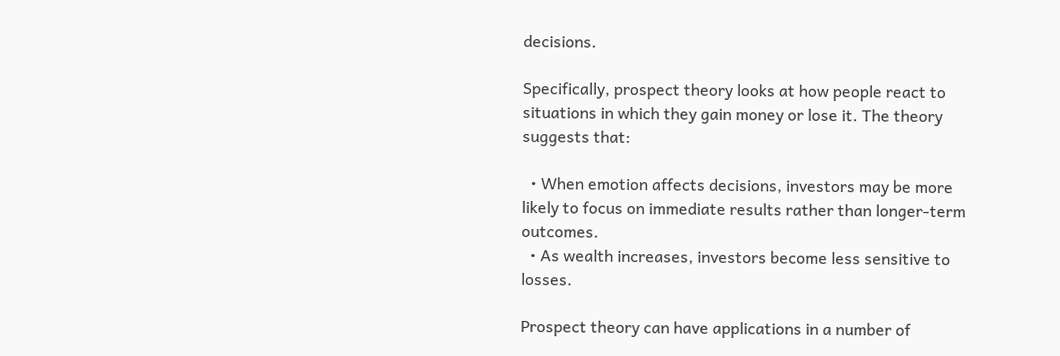decisions.

Specifically, prospect theory looks at how people react to situations in which they gain money or lose it. The theory suggests that:

  • When emotion affects decisions, investors may be more likely to focus on immediate results rather than longer-term outcomes.
  • As wealth increases, investors become less sensitive to losses.

Prospect theory can have applications in a number of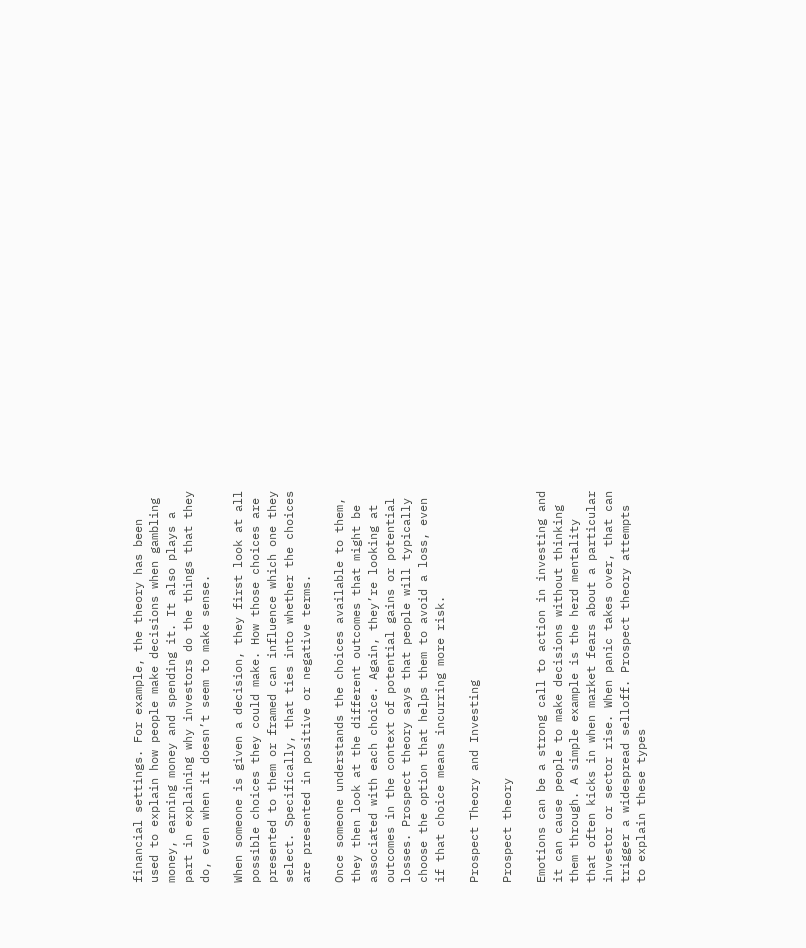financial settings. For example, the theory has been used to explain how people make decisions when gambling money, earning money and spending it. It also plays a part in explaining why investors do the things that they do, even when it doesn’t seem to make sense.

When someone is given a decision, they first look at all possible choices they could make. How those choices are presented to them or framed can influence which one they select. Specifically, that ties into whether the choices are presented in positive or negative terms.

Once someone understands the choices available to them, they then look at the different outcomes that might be associated with each choice. Again, they’re looking at outcomes in the context of potential gains or potential losses. Prospect theory says that people will typically choose the option that helps them to avoid a loss, even if that choice means incurring more risk.

Prospect Theory and Investing

Prospect theory

Emotions can be a strong call to action in investing and it can cause people to make decisions without thinking them through. A simple example is the herd mentality that often kicks in when market fears about a particular investor or sector rise. When panic takes over, that can trigger a widespread selloff. Prospect theory attempts to explain these types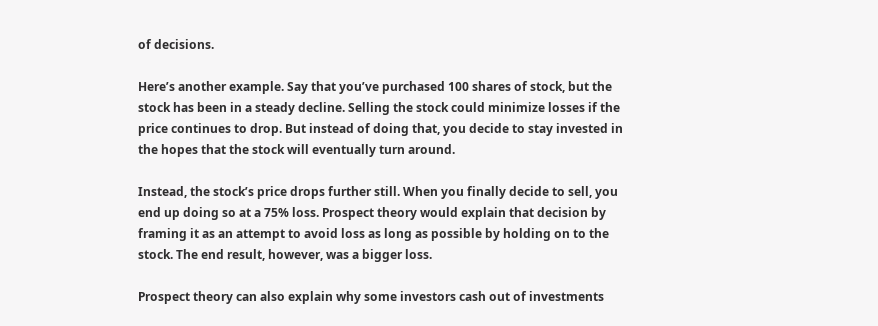of decisions.

Here’s another example. Say that you’ve purchased 100 shares of stock, but the stock has been in a steady decline. Selling the stock could minimize losses if the price continues to drop. But instead of doing that, you decide to stay invested in the hopes that the stock will eventually turn around.

Instead, the stock’s price drops further still. When you finally decide to sell, you end up doing so at a 75% loss. Prospect theory would explain that decision by framing it as an attempt to avoid loss as long as possible by holding on to the stock. The end result, however, was a bigger loss.

Prospect theory can also explain why some investors cash out of investments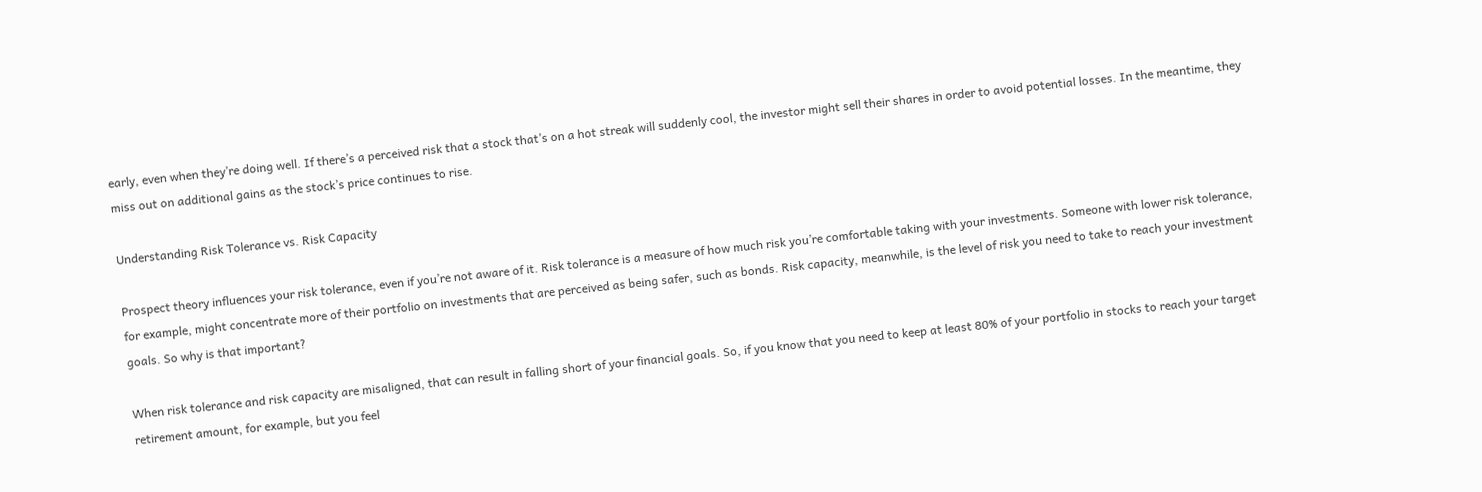early, even when they’re doing well. If there’s a perceived risk that a stock that’s on a hot streak will suddenly cool, the investor might sell their shares in order to avoid potential losses. In the meantime, they miss out on additional gains as the stock’s price continues to rise.

Understanding Risk Tolerance vs. Risk Capacity

Prospect theory influences your risk tolerance, even if you’re not aware of it. Risk tolerance is a measure of how much risk you’re comfortable taking with your investments. Someone with lower risk tolerance, for example, might concentrate more of their portfolio on investments that are perceived as being safer, such as bonds. Risk capacity, meanwhile, is the level of risk you need to take to reach your investment goals. So why is that important?

When risk tolerance and risk capacity are misaligned, that can result in falling short of your financial goals. So, if you know that you need to keep at least 80% of your portfolio in stocks to reach your target retirement amount, for example, but you feel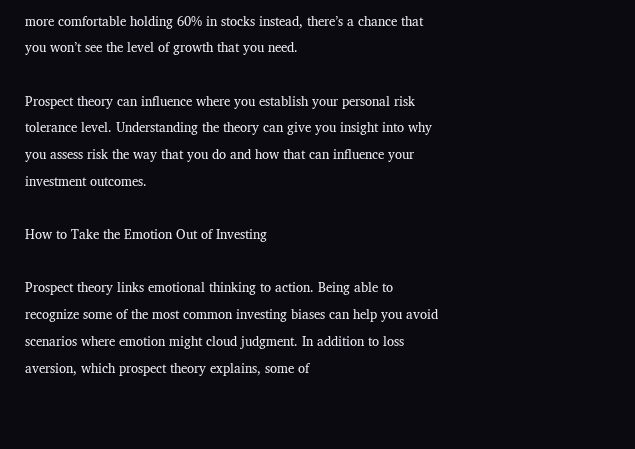more comfortable holding 60% in stocks instead, there’s a chance that you won’t see the level of growth that you need.

Prospect theory can influence where you establish your personal risk tolerance level. Understanding the theory can give you insight into why you assess risk the way that you do and how that can influence your investment outcomes.

How to Take the Emotion Out of Investing

Prospect theory links emotional thinking to action. Being able to recognize some of the most common investing biases can help you avoid scenarios where emotion might cloud judgment. In addition to loss aversion, which prospect theory explains, some of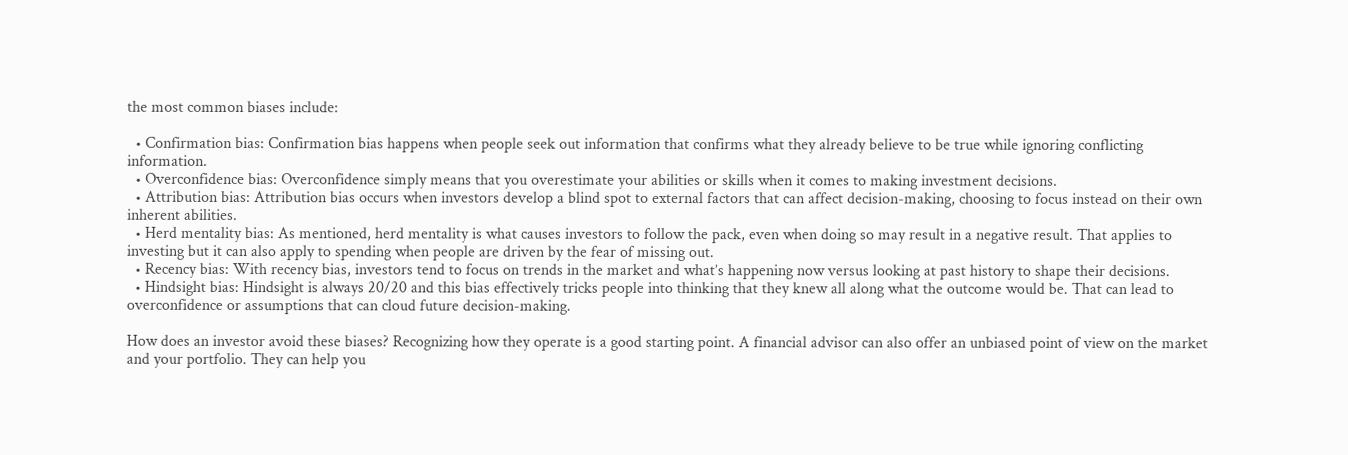the most common biases include:

  • Confirmation bias: Confirmation bias happens when people seek out information that confirms what they already believe to be true while ignoring conflicting information.
  • Overconfidence bias: Overconfidence simply means that you overestimate your abilities or skills when it comes to making investment decisions.
  • Attribution bias: Attribution bias occurs when investors develop a blind spot to external factors that can affect decision-making, choosing to focus instead on their own inherent abilities.
  • Herd mentality bias: As mentioned, herd mentality is what causes investors to follow the pack, even when doing so may result in a negative result. That applies to investing but it can also apply to spending when people are driven by the fear of missing out.
  • Recency bias: With recency bias, investors tend to focus on trends in the market and what’s happening now versus looking at past history to shape their decisions.
  • Hindsight bias: Hindsight is always 20/20 and this bias effectively tricks people into thinking that they knew all along what the outcome would be. That can lead to overconfidence or assumptions that can cloud future decision-making.

How does an investor avoid these biases? Recognizing how they operate is a good starting point. A financial advisor can also offer an unbiased point of view on the market and your portfolio. They can help you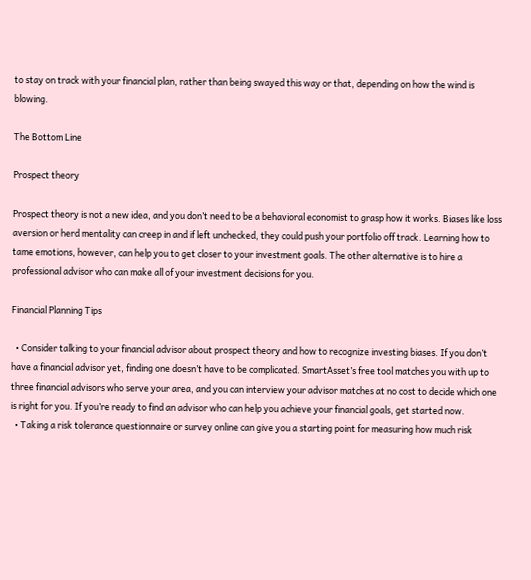to stay on track with your financial plan, rather than being swayed this way or that, depending on how the wind is blowing.

The Bottom Line

Prospect theory

Prospect theory is not a new idea, and you don’t need to be a behavioral economist to grasp how it works. Biases like loss aversion or herd mentality can creep in and if left unchecked, they could push your portfolio off track. Learning how to tame emotions, however, can help you to get closer to your investment goals. The other alternative is to hire a professional advisor who can make all of your investment decisions for you.

Financial Planning Tips

  • Consider talking to your financial advisor about prospect theory and how to recognize investing biases. If you don’t have a financial advisor yet, finding one doesn’t have to be complicated. SmartAsset’s free tool matches you with up to three financial advisors who serve your area, and you can interview your advisor matches at no cost to decide which one is right for you. If you’re ready to find an advisor who can help you achieve your financial goals, get started now.
  • Taking a risk tolerance questionnaire or survey online can give you a starting point for measuring how much risk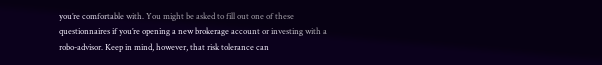you’re comfortable with. You might be asked to fill out one of these questionnaires if you’re opening a new brokerage account or investing with a robo-advisor. Keep in mind, however, that risk tolerance can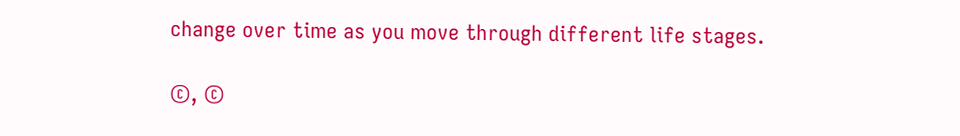change over time as you move through different life stages.

©, ©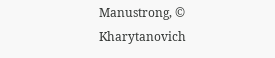Manustrong, © Kharytanovich